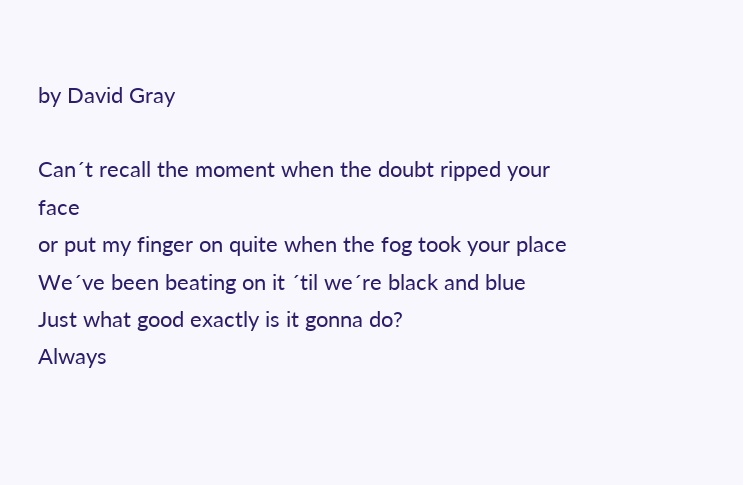by David Gray

Can´t recall the moment when the doubt ripped your face
or put my finger on quite when the fog took your place
We´ve been beating on it ´til we´re black and blue
Just what good exactly is it gonna do?
Always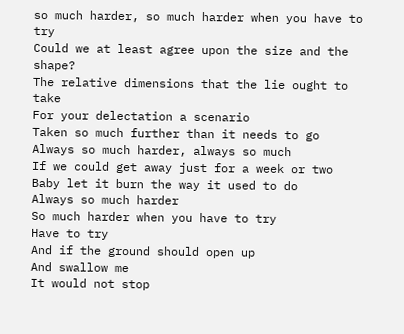so much harder, so much harder when you have to try
Could we at least agree upon the size and the shape?
The relative dimensions that the lie ought to take
For your delectation a scenario
Taken so much further than it needs to go
Always so much harder, always so much
If we could get away just for a week or two
Baby let it burn the way it used to do
Always so much harder
So much harder when you have to try
Have to try
And if the ground should open up
And swallow me
It would not stop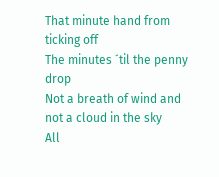That minute hand from ticking off
The minutes ´til the penny drop
Not a breath of wind and not a cloud in the sky
All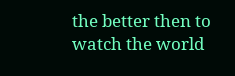the better then to watch the world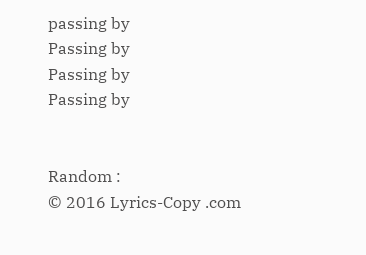passing by
Passing by
Passing by
Passing by


Random :
© 2016 Lyrics-Copy .com